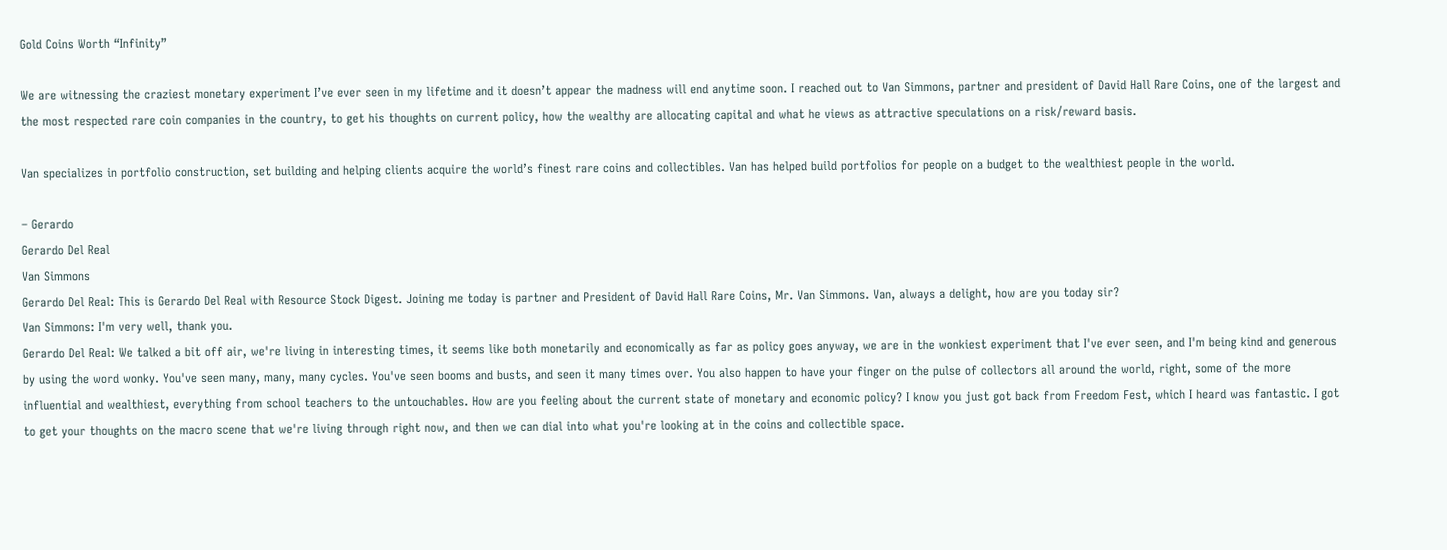Gold Coins Worth “Infinity”

We are witnessing the craziest monetary experiment I’ve ever seen in my lifetime and it doesn’t appear the madness will end anytime soon. I reached out to Van Simmons, partner and president of David Hall Rare Coins, one of the largest and the most respected rare coin companies in the country, to get his thoughts on current policy, how the wealthy are allocating capital and what he views as attractive speculations on a risk/reward basis.

Van specializes in portfolio construction, set building and helping clients acquire the world’s finest rare coins and collectibles. Van has helped build portfolios for people on a budget to the wealthiest people in the world.

– Gerardo
Gerardo Del Real
Van Simmons
Gerardo Del Real: This is Gerardo Del Real with Resource Stock Digest. Joining me today is partner and President of David Hall Rare Coins, Mr. Van Simmons. Van, always a delight, how are you today sir?
Van Simmons: I'm very well, thank you.
Gerardo Del Real: We talked a bit off air, we're living in interesting times, it seems like both monetarily and economically as far as policy goes anyway, we are in the wonkiest experiment that I've ever seen, and I'm being kind and generous by using the word wonky. You've seen many, many, many cycles. You've seen booms and busts, and seen it many times over. You also happen to have your finger on the pulse of collectors all around the world, right, some of the more influential and wealthiest, everything from school teachers to the untouchables. How are you feeling about the current state of monetary and economic policy? I know you just got back from Freedom Fest, which I heard was fantastic. I got to get your thoughts on the macro scene that we're living through right now, and then we can dial into what you're looking at in the coins and collectible space.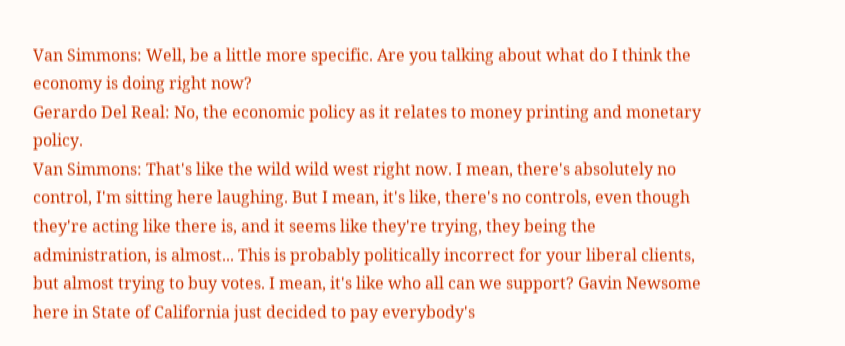Van Simmons: Well, be a little more specific. Are you talking about what do I think the economy is doing right now?
Gerardo Del Real: No, the economic policy as it relates to money printing and monetary policy.
Van Simmons: That's like the wild wild west right now. I mean, there's absolutely no control, I'm sitting here laughing. But I mean, it's like, there's no controls, even though they're acting like there is, and it seems like they're trying, they being the administration, is almost... This is probably politically incorrect for your liberal clients, but almost trying to buy votes. I mean, it's like who all can we support? Gavin Newsome here in State of California just decided to pay everybody's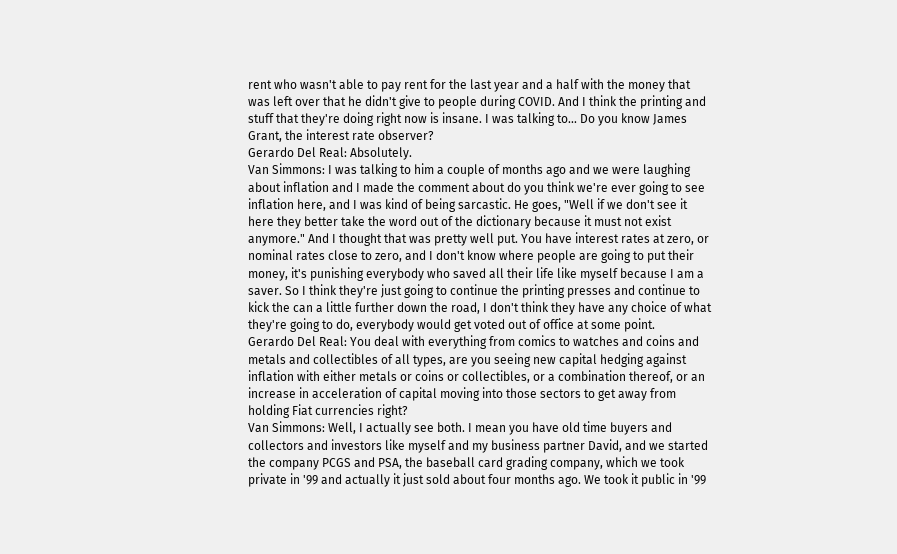rent who wasn't able to pay rent for the last year and a half with the money that was left over that he didn't give to people during COVID. And I think the printing and stuff that they're doing right now is insane. I was talking to... Do you know James Grant, the interest rate observer?
Gerardo Del Real: Absolutely.
Van Simmons: I was talking to him a couple of months ago and we were laughing about inflation and I made the comment about do you think we're ever going to see inflation here, and I was kind of being sarcastic. He goes, "Well if we don't see it here they better take the word out of the dictionary because it must not exist anymore." And I thought that was pretty well put. You have interest rates at zero, or nominal rates close to zero, and I don't know where people are going to put their money, it's punishing everybody who saved all their life like myself because I am a saver. So I think they're just going to continue the printing presses and continue to kick the can a little further down the road, I don't think they have any choice of what they're going to do, everybody would get voted out of office at some point.
Gerardo Del Real: You deal with everything from comics to watches and coins and metals and collectibles of all types, are you seeing new capital hedging against inflation with either metals or coins or collectibles, or a combination thereof, or an increase in acceleration of capital moving into those sectors to get away from holding Fiat currencies right?
Van Simmons: Well, I actually see both. I mean you have old time buyers and collectors and investors like myself and my business partner David, and we started the company PCGS and PSA, the baseball card grading company, which we took private in '99 and actually it just sold about four months ago. We took it public in '99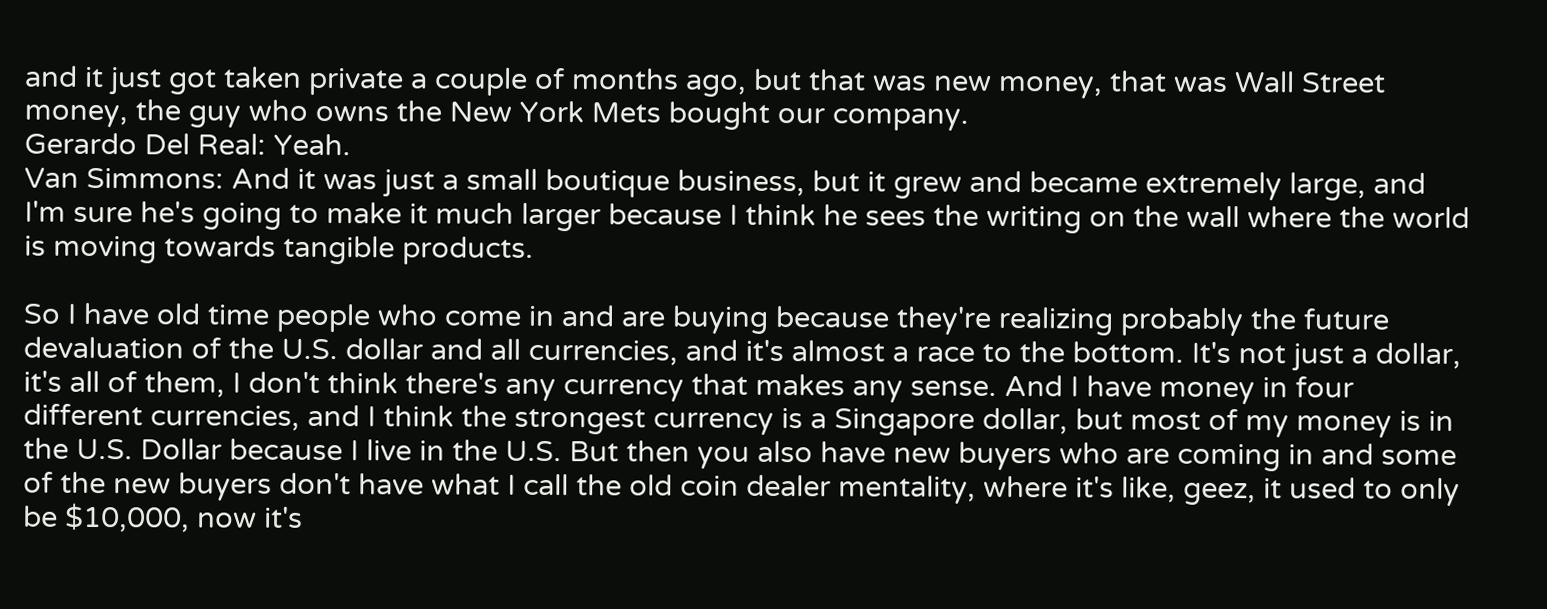and it just got taken private a couple of months ago, but that was new money, that was Wall Street money, the guy who owns the New York Mets bought our company.
Gerardo Del Real: Yeah.
Van Simmons: And it was just a small boutique business, but it grew and became extremely large, and I'm sure he's going to make it much larger because I think he sees the writing on the wall where the world is moving towards tangible products.

So I have old time people who come in and are buying because they're realizing probably the future devaluation of the U.S. dollar and all currencies, and it's almost a race to the bottom. It's not just a dollar, it's all of them, I don't think there's any currency that makes any sense. And I have money in four different currencies, and I think the strongest currency is a Singapore dollar, but most of my money is in the U.S. Dollar because I live in the U.S. But then you also have new buyers who are coming in and some of the new buyers don't have what I call the old coin dealer mentality, where it's like, geez, it used to only be $10,000, now it's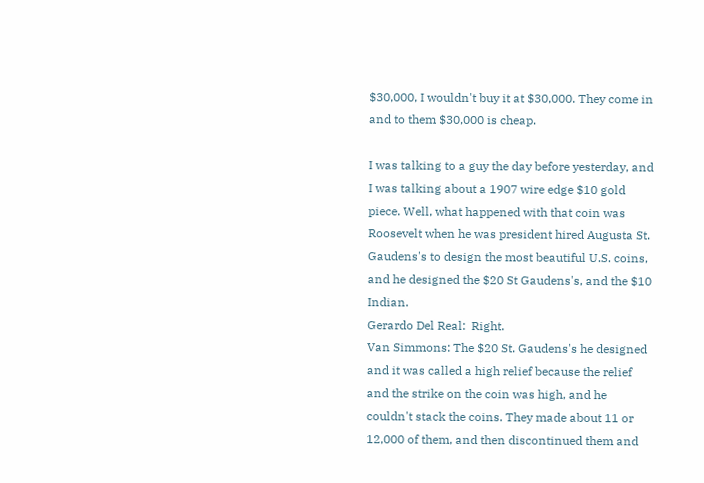$30,000, I wouldn't buy it at $30,000. They come in and to them $30,000 is cheap.

I was talking to a guy the day before yesterday, and I was talking about a 1907 wire edge $10 gold piece. Well, what happened with that coin was Roosevelt when he was president hired Augusta St. Gaudens's to design the most beautiful U.S. coins, and he designed the $20 St Gaudens's, and the $10 Indian.
Gerardo Del Real:  Right.
Van Simmons: The $20 St. Gaudens's he designed and it was called a high relief because the relief and the strike on the coin was high, and he couldn't stack the coins. They made about 11 or 12,000 of them, and then discontinued them and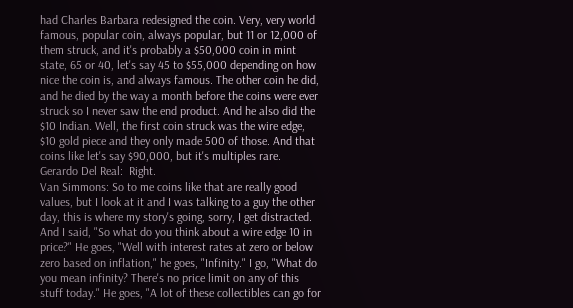had Charles Barbara redesigned the coin. Very, very world famous, popular coin, always popular, but 11 or 12,000 of them struck, and it's probably a $50,000 coin in mint state, 65 or 40, let's say 45 to $55,000 depending on how nice the coin is, and always famous. The other coin he did, and he died by the way a month before the coins were ever struck so I never saw the end product. And he also did the $10 Indian. Well, the first coin struck was the wire edge, $10 gold piece and they only made 500 of those. And that coins like let's say $90,000, but it's multiples rare.
Gerardo Del Real:  Right.
Van Simmons: So to me coins like that are really good values, but I look at it and I was talking to a guy the other day, this is where my story's going, sorry, I get distracted. And I said, "So what do you think about a wire edge 10 in price?" He goes, "Well with interest rates at zero or below zero based on inflation," he goes, "Infinity." I go, "What do you mean infinity? There's no price limit on any of this stuff today." He goes, "A lot of these collectibles can go for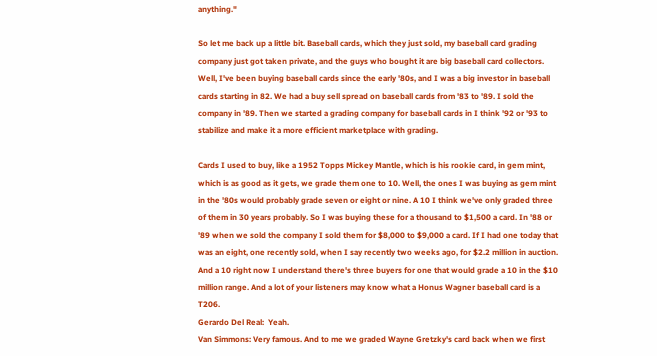anything."

So let me back up a little bit. Baseball cards, which they just sold, my baseball card grading company just got taken private, and the guys who bought it are big baseball card collectors. Well, I've been buying baseball cards since the early '80s, and I was a big investor in baseball cards starting in 82. We had a buy sell spread on baseball cards from '83 to '89. I sold the company in '89. Then we started a grading company for baseball cards in I think '92 or '93 to stabilize and make it a more efficient marketplace with grading.

Cards I used to buy, like a 1952 Topps Mickey Mantle, which is his rookie card, in gem mint, which is as good as it gets, we grade them one to 10. Well, the ones I was buying as gem mint in the '80s would probably grade seven or eight or nine. A 10 I think we've only graded three of them in 30 years probably. So I was buying these for a thousand to $1,500 a card. In '88 or '89 when we sold the company I sold them for $8,000 to $9,000 a card. If I had one today that was an eight, one recently sold, when I say recently two weeks ago, for $2.2 million in auction. And a 10 right now I understand there's three buyers for one that would grade a 10 in the $10 million range. And a lot of your listeners may know what a Honus Wagner baseball card is a T206.
Gerardo Del Real:  Yeah.
Van Simmons: Very famous. And to me we graded Wayne Gretzky's card back when we first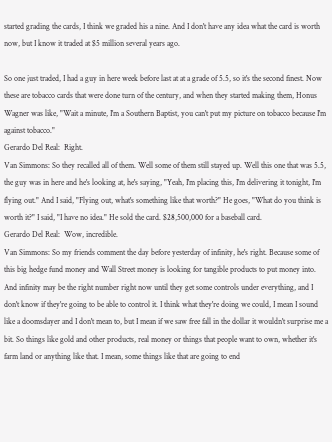started grading the cards, I think we graded his a nine. And I don't have any idea what the card is worth now, but I know it traded at $5 million several years ago.

So one just traded, I had a guy in here week before last at at a grade of 5.5, so it's the second finest. Now these are tobacco cards that were done turn of the century, and when they started making them, Honus Wagner was like, "Wait a minute, I'm a Southern Baptist, you can't put my picture on tobacco because I'm against tobacco."
Gerardo Del Real:  Right.
Van Simmons: So they recalled all of them. Well some of them still stayed up. Well this one that was 5.5, the guy was in here and he's looking at, he's saying, "Yeah, I'm placing this, I'm delivering it tonight, I'm flying out." And I said, "Flying out, what's something like that worth?" He goes, "What do you think is worth it?" I said, "I have no idea." He sold the card. $28,500,000 for a baseball card.
Gerardo Del Real:  Wow, incredible.
Van Simmons: So my friends comment the day before yesterday of infinity, he's right. Because some of this big hedge fund money and Wall Street money is looking for tangible products to put money into. And infinity may be the right number right now until they get some controls under everything, and I don't know if they're going to be able to control it. I think what they're doing we could, I mean I sound like a doomsdayer and I don't mean to, but I mean if we saw free fall in the dollar it wouldn't surprise me a bit. So things like gold and other products, real money or things that people want to own, whether it's farm land or anything like that. I mean, some things like that are going to end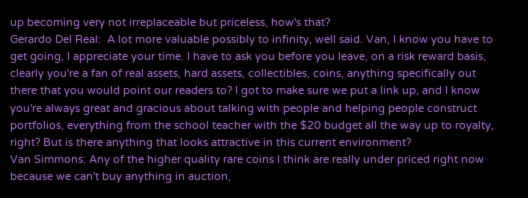up becoming very not irreplaceable but priceless, how's that?
Gerardo Del Real:  A lot more valuable possibly to infinity, well said. Van, I know you have to get going, I appreciate your time. I have to ask you before you leave, on a risk reward basis, clearly you're a fan of real assets, hard assets, collectibles, coins, anything specifically out there that you would point our readers to? I got to make sure we put a link up, and I know you're always great and gracious about talking with people and helping people construct portfolios, everything from the school teacher with the $20 budget all the way up to royalty, right? But is there anything that looks attractive in this current environment?
Van Simmons: Any of the higher quality rare coins I think are really under priced right now because we can't buy anything in auction,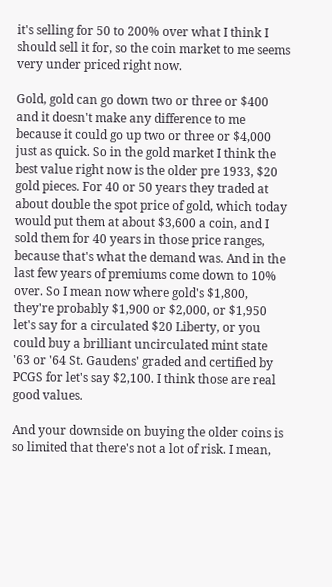it's selling for 50 to 200% over what I think I should sell it for, so the coin market to me seems very under priced right now.

Gold, gold can go down two or three or $400 and it doesn't make any difference to me because it could go up two or three or $4,000 just as quick. So in the gold market I think the best value right now is the older pre 1933, $20 gold pieces. For 40 or 50 years they traded at about double the spot price of gold, which today would put them at about $3,600 a coin, and I sold them for 40 years in those price ranges, because that's what the demand was. And in the last few years of premiums come down to 10% over. So I mean now where gold's $1,800, they're probably $1,900 or $2,000, or $1,950 let's say for a circulated $20 Liberty, or you could buy a brilliant uncirculated mint state '63 or '64 St. Gaudens' graded and certified by PCGS for let's say $2,100. I think those are real good values.

And your downside on buying the older coins is so limited that there's not a lot of risk. I mean,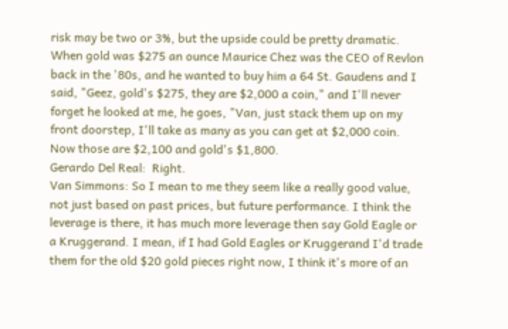risk may be two or 3%, but the upside could be pretty dramatic. When gold was $275 an ounce Maurice Chez was the CEO of Revlon back in the '80s, and he wanted to buy him a 64 St. Gaudens and I said, "Geez, gold's $275, they are $2,000 a coin," and I'll never forget he looked at me, he goes, "Van, just stack them up on my front doorstep, I'll take as many as you can get at $2,000 coin. Now those are $2,100 and gold's $1,800.
Gerardo Del Real:  Right.
Van Simmons: So I mean to me they seem like a really good value, not just based on past prices, but future performance. I think the leverage is there, it has much more leverage then say Gold Eagle or a Kruggerand. I mean, if I had Gold Eagles or Kruggerand I'd trade them for the old $20 gold pieces right now, I think it's more of an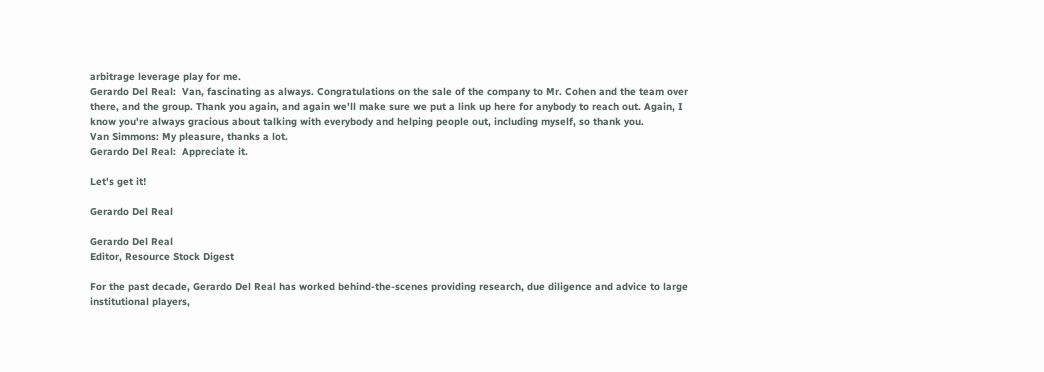arbitrage leverage play for me.
Gerardo Del Real:  Van, fascinating as always. Congratulations on the sale of the company to Mr. Cohen and the team over there, and the group. Thank you again, and again we'll make sure we put a link up here for anybody to reach out. Again, I know you're always gracious about talking with everybody and helping people out, including myself, so thank you.
Van Simmons: My pleasure, thanks a lot.
Gerardo Del Real:  Appreciate it.

Let's get it!

Gerardo Del Real

Gerardo Del Real
Editor, Resource Stock Digest

For the past decade, Gerardo Del Real has worked behind-the-scenes providing research, due diligence and advice to large institutional players,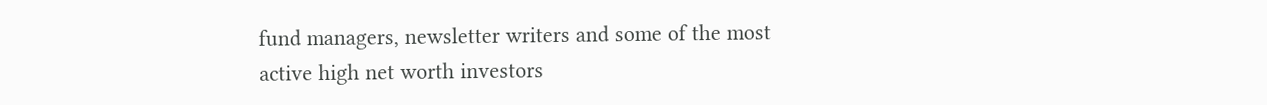fund managers, newsletter writers and some of the most active high net worth investors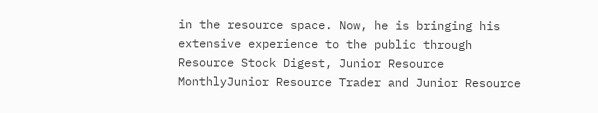in the resource space. Now, he is bringing his extensive experience to the public through Resource Stock Digest, Junior Resource MonthlyJunior Resource Trader and Junior Resource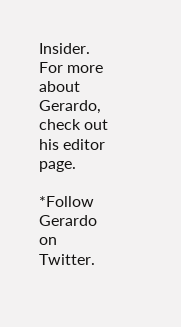Insider. For more about Gerardo, check out his editor page.

*Follow Gerardo on Twitter.